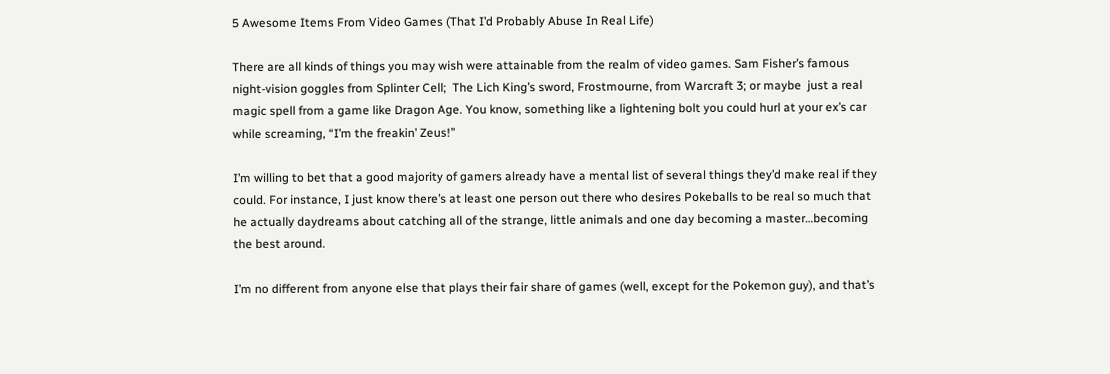5 Awesome Items From Video Games (That I’d Probably Abuse In Real Life)

There are all kinds of things you may wish were attainable from the realm of video games. Sam Fisher’s famous night-vision goggles from Splinter Cell;  The Lich King’s sword, Frostmourne, from Warcraft 3; or maybe  just a real magic spell from a game like Dragon Age. You know, something like a lightening bolt you could hurl at your ex’s car while screaming, “I’m the freakin’ Zeus!”

I’m willing to bet that a good majority of gamers already have a mental list of several things they’d make real if they could. For instance, I just know there’s at least one person out there who desires Pokeballs to be real so much that he actually daydreams about catching all of the strange, little animals and one day becoming a master…becoming the best around.

I’m no different from anyone else that plays their fair share of games (well, except for the Pokemon guy), and that’s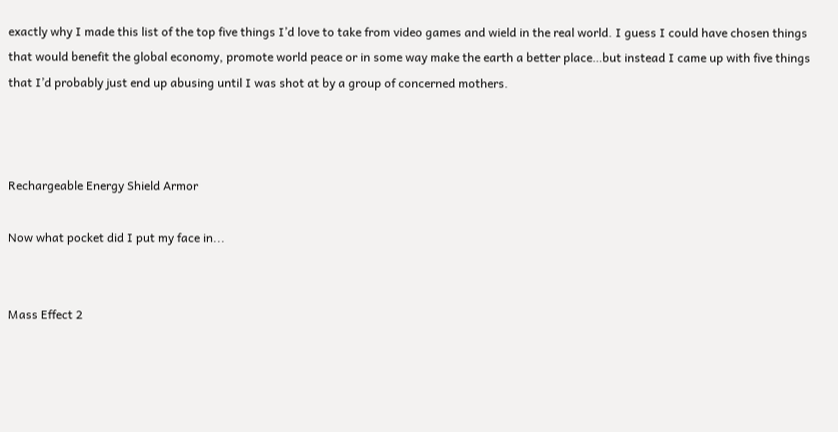exactly why I made this list of the top five things I’d love to take from video games and wield in the real world. I guess I could have chosen things that would benefit the global economy, promote world peace or in some way make the earth a better place…but instead I came up with five things that I’d probably just end up abusing until I was shot at by a group of concerned mothers.



Rechargeable Energy Shield Armor

Now what pocket did I put my face in...


Mass Effect 2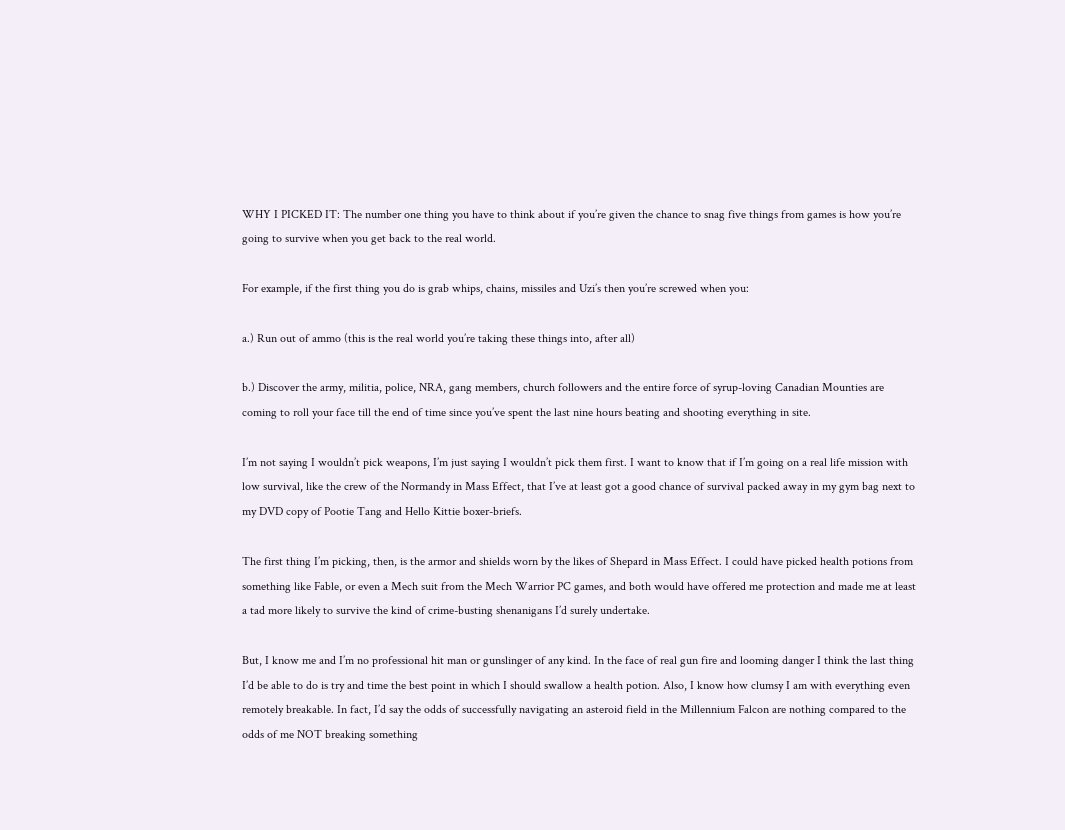WHY I PICKED IT: The number one thing you have to think about if you’re given the chance to snag five things from games is how you’re going to survive when you get back to the real world.

For example, if the first thing you do is grab whips, chains, missiles and Uzi’s then you’re screwed when you:

a.) Run out of ammo (this is the real world you’re taking these things into, after all)

b.) Discover the army, militia, police, NRA, gang members, church followers and the entire force of syrup-loving Canadian Mounties are coming to roll your face till the end of time since you’ve spent the last nine hours beating and shooting everything in site.

I’m not saying I wouldn’t pick weapons, I’m just saying I wouldn’t pick them first. I want to know that if I’m going on a real life mission with low survival, like the crew of the Normandy in Mass Effect, that I’ve at least got a good chance of survival packed away in my gym bag next to my DVD copy of Pootie Tang and Hello Kittie boxer-briefs.

The first thing I’m picking, then, is the armor and shields worn by the likes of Shepard in Mass Effect. I could have picked health potions from something like Fable, or even a Mech suit from the Mech Warrior PC games, and both would have offered me protection and made me at least a tad more likely to survive the kind of crime-busting shenanigans I’d surely undertake.

But, I know me and I’m no professional hit man or gunslinger of any kind. In the face of real gun fire and looming danger I think the last thing I’d be able to do is try and time the best point in which I should swallow a health potion. Also, I know how clumsy I am with everything even remotely breakable. In fact, I’d say the odds of successfully navigating an asteroid field in the Millennium Falcon are nothing compared to the odds of me NOT breaking something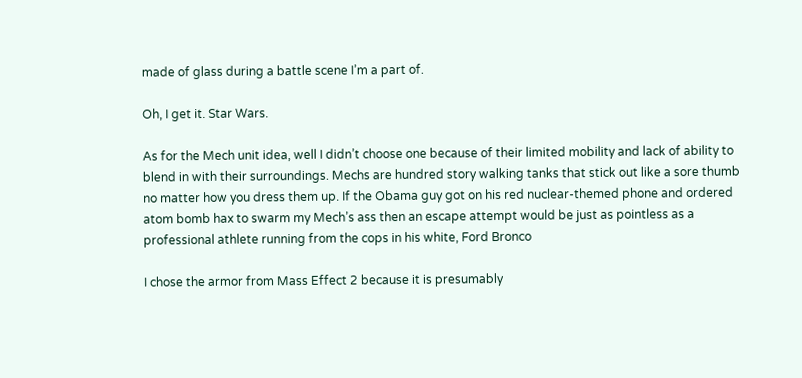made of glass during a battle scene I’m a part of.

Oh, I get it. Star Wars.

As for the Mech unit idea, well I didn’t choose one because of their limited mobility and lack of ability to blend in with their surroundings. Mechs are hundred story walking tanks that stick out like a sore thumb no matter how you dress them up. If the Obama guy got on his red nuclear-themed phone and ordered atom bomb hax to swarm my Mech’s ass then an escape attempt would be just as pointless as a professional athlete running from the cops in his white, Ford Bronco

I chose the armor from Mass Effect 2 because it is presumably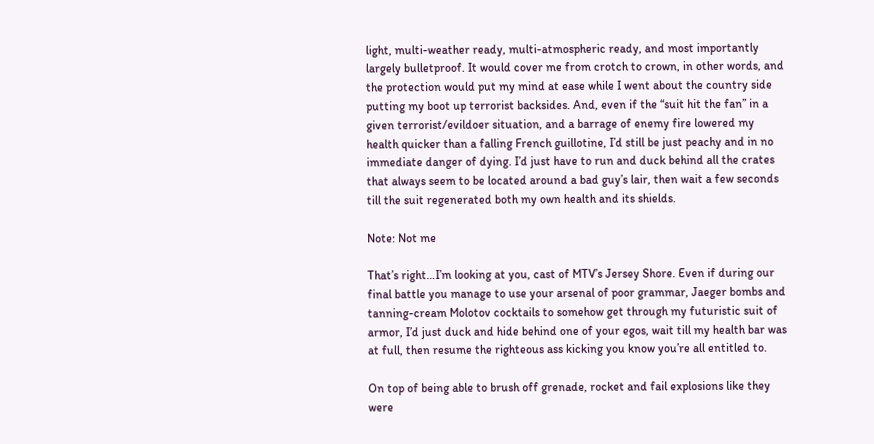light, multi-weather ready, multi-atmospheric ready, and most importantly largely bulletproof. It would cover me from crotch to crown, in other words, and the protection would put my mind at ease while I went about the country side putting my boot up terrorist backsides. And, even if the “suit hit the fan” in a given terrorist/evildoer situation, and a barrage of enemy fire lowered my health quicker than a falling French guillotine, I’d still be just peachy and in no immediate danger of dying. I’d just have to run and duck behind all the crates that always seem to be located around a bad guy’s lair, then wait a few seconds till the suit regenerated both my own health and its shields.

Note: Not me

That’s right…I’m looking at you, cast of MTV’s Jersey Shore. Even if during our final battle you manage to use your arsenal of poor grammar, Jaeger bombs and tanning-cream Molotov cocktails to somehow get through my futuristic suit of armor, I’d just duck and hide behind one of your egos, wait till my health bar was at full, then resume the righteous ass kicking you know you’re all entitled to.

On top of being able to brush off grenade, rocket and fail explosions like they were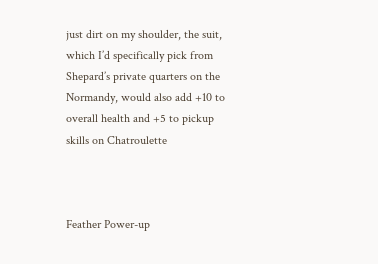just dirt on my shoulder, the suit, which I’d specifically pick from Shepard’s private quarters on the Normandy, would also add +10 to overall health and +5 to pickup skills on Chatroulette



Feather Power-up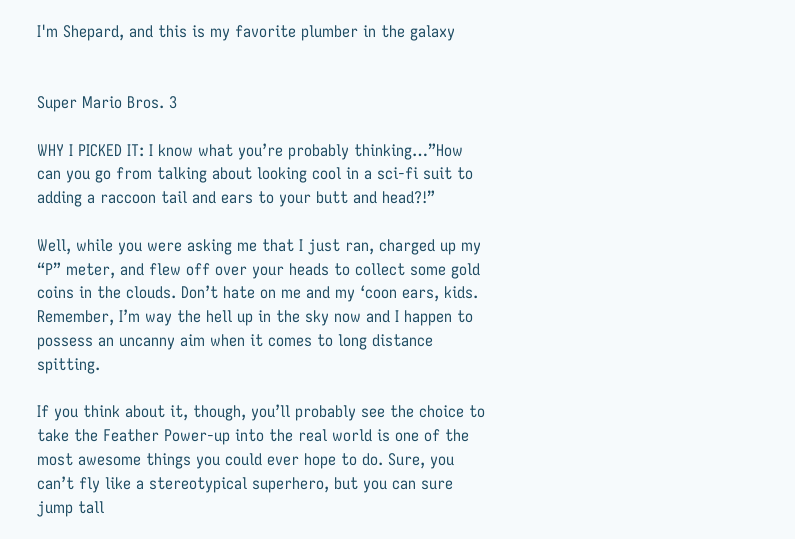I'm Shepard, and this is my favorite plumber in the galaxy


Super Mario Bros. 3

WHY I PICKED IT: I know what you’re probably thinking…”How can you go from talking about looking cool in a sci-fi suit to adding a raccoon tail and ears to your butt and head?!”

Well, while you were asking me that I just ran, charged up my “P” meter, and flew off over your heads to collect some gold coins in the clouds. Don’t hate on me and my ‘coon ears, kids. Remember, I’m way the hell up in the sky now and I happen to possess an uncanny aim when it comes to long distance spitting.

If you think about it, though, you’ll probably see the choice to take the Feather Power-up into the real world is one of the most awesome things you could ever hope to do. Sure, you can’t fly like a stereotypical superhero, but you can sure jump tall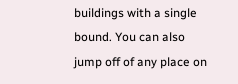buildings with a single bound. You can also jump off of any place on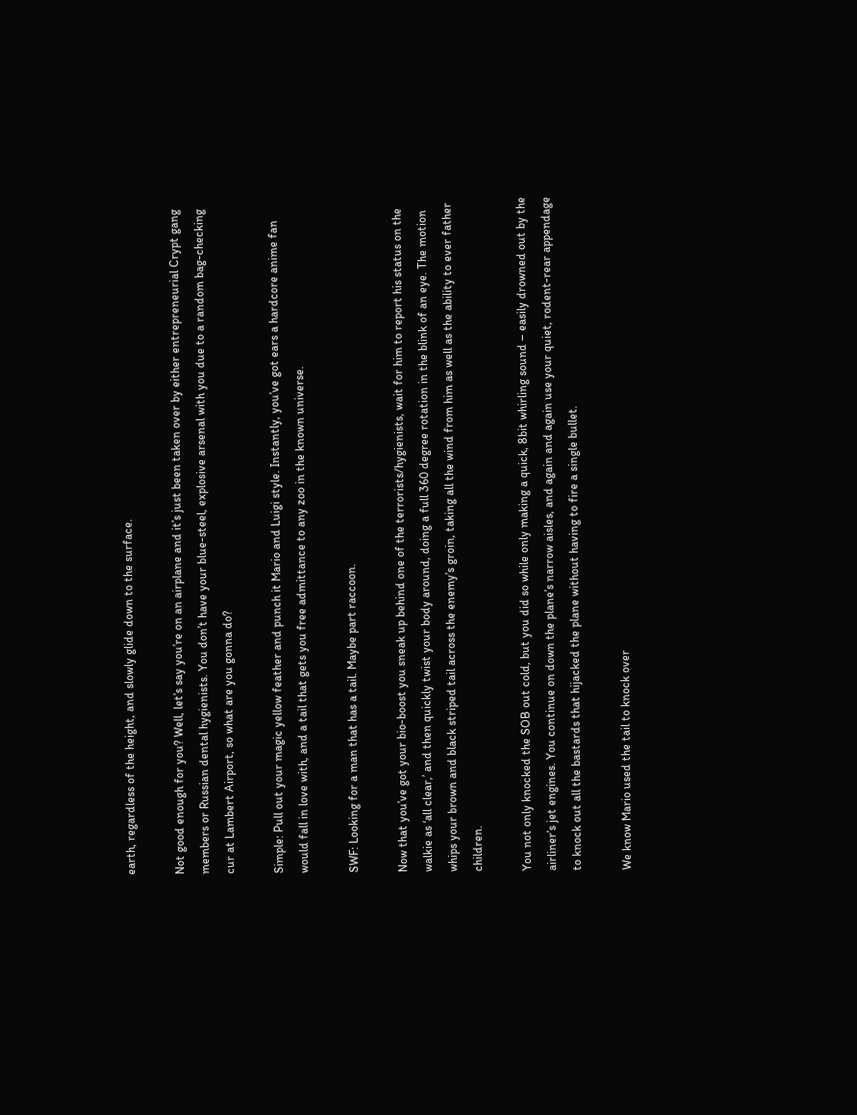earth, regardless of the height, and slowly glide down to the surface.

Not good enough for you? Well, let’s say you’re on an airplane and it’s just been taken over by either entrepreneurial Crypt gang members or Russian dental hygienists. You don’t have your blue-steel, explosive arsenal with you due to a random bag-checking cur at Lambert Airport, so what are you gonna do?

Simple: Pull out your magic yellow feather and punch it Mario and Luigi style. Instantly, you’ve got ears a hardcore anime fan would fall in love with, and a tail that gets you free admittance to any zoo in the known universe.

SWF: Looking for a man that has a tail. Maybe part raccoon.

Now that you’ve got your bio-boost you sneak up behind one of the terrorists/hygienists, wait for him to report his status on the walkie as ‘all clear,’ and then quickly twist your body around, doing a full 360 degree rotation in the blink of an eye. The motion whips your brown and black striped tail across the enemy’s groin, taking all the wind from him as well as the ability to ever father children.

You not only knocked the SOB out cold, but you did so while only making a quick, 8bit whirling sound – easily drowned out by the airliner’s jet engines. You continue on down the plane’s narrow aisles, and again and again use your quiet, rodent-rear appendage to knock out all the bastards that hijacked the plane without having to fire a single bullet.

We know Mario used the tail to knock over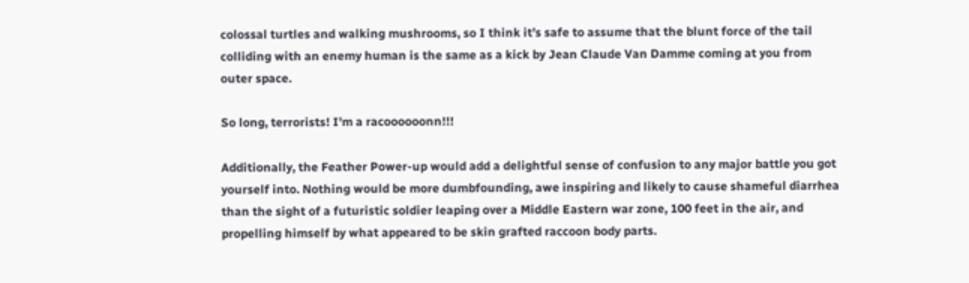colossal turtles and walking mushrooms, so I think it’s safe to assume that the blunt force of the tail colliding with an enemy human is the same as a kick by Jean Claude Van Damme coming at you from outer space.

So long, terrorists! I'm a racoooooonn!!!

Additionally, the Feather Power-up would add a delightful sense of confusion to any major battle you got yourself into. Nothing would be more dumbfounding, awe inspiring and likely to cause shameful diarrhea than the sight of a futuristic soldier leaping over a Middle Eastern war zone, 100 feet in the air, and propelling himself by what appeared to be skin grafted raccoon body parts.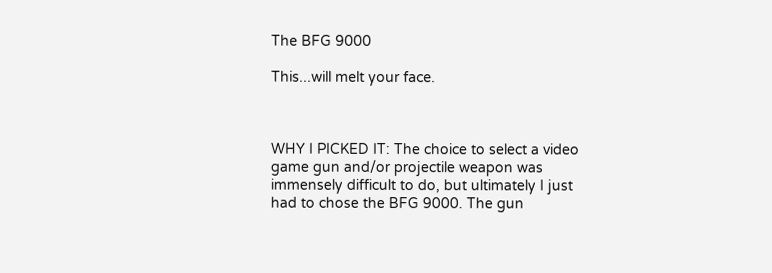The BFG 9000

This...will melt your face.



WHY I PICKED IT: The choice to select a video game gun and/or projectile weapon was immensely difficult to do, but ultimately I just had to chose the BFG 9000. The gun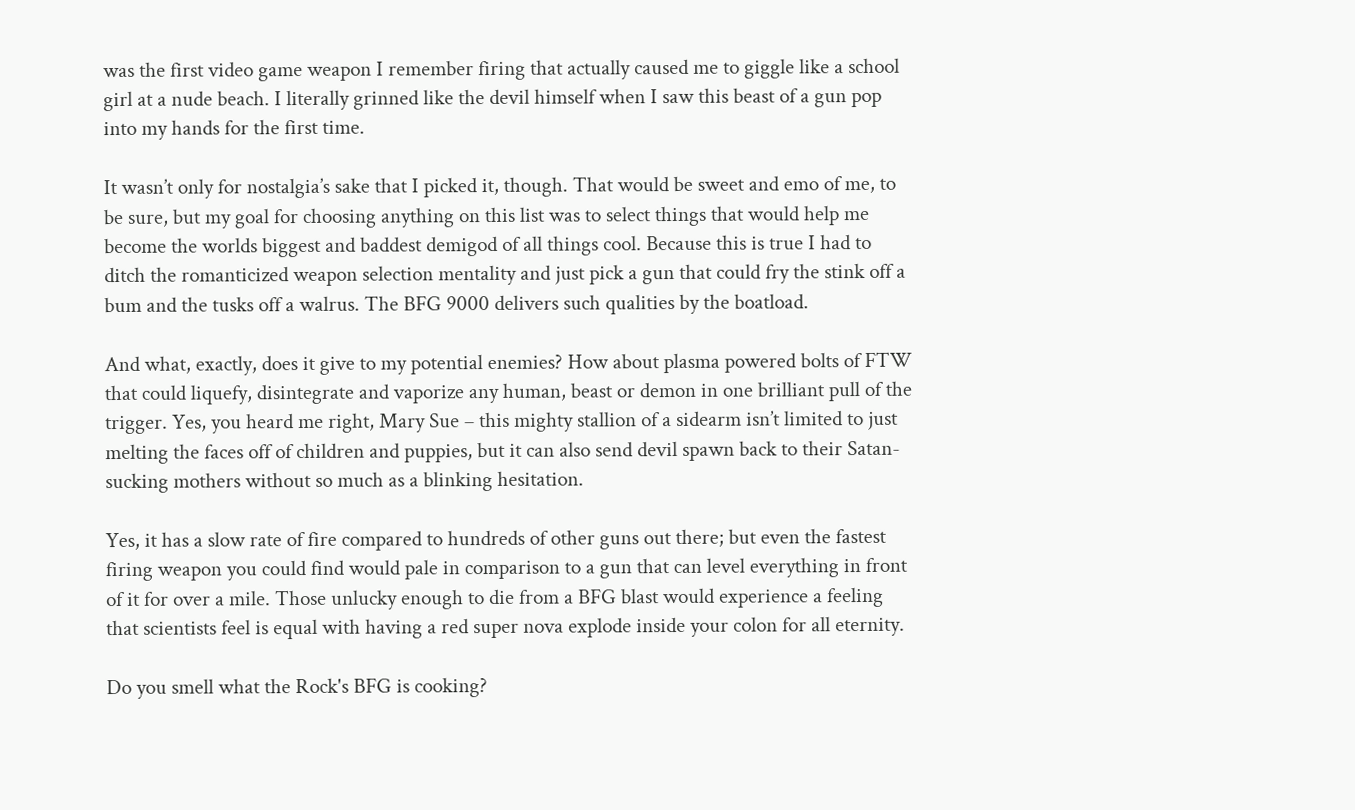was the first video game weapon I remember firing that actually caused me to giggle like a school girl at a nude beach. I literally grinned like the devil himself when I saw this beast of a gun pop into my hands for the first time.

It wasn’t only for nostalgia’s sake that I picked it, though. That would be sweet and emo of me, to be sure, but my goal for choosing anything on this list was to select things that would help me become the worlds biggest and baddest demigod of all things cool. Because this is true I had to ditch the romanticized weapon selection mentality and just pick a gun that could fry the stink off a bum and the tusks off a walrus. The BFG 9000 delivers such qualities by the boatload.

And what, exactly, does it give to my potential enemies? How about plasma powered bolts of FTW that could liquefy, disintegrate and vaporize any human, beast or demon in one brilliant pull of the trigger. Yes, you heard me right, Mary Sue – this mighty stallion of a sidearm isn’t limited to just melting the faces off of children and puppies, but it can also send devil spawn back to their Satan-sucking mothers without so much as a blinking hesitation.

Yes, it has a slow rate of fire compared to hundreds of other guns out there; but even the fastest firing weapon you could find would pale in comparison to a gun that can level everything in front of it for over a mile. Those unlucky enough to die from a BFG blast would experience a feeling that scientists feel is equal with having a red super nova explode inside your colon for all eternity.

Do you smell what the Rock's BFG is cooking?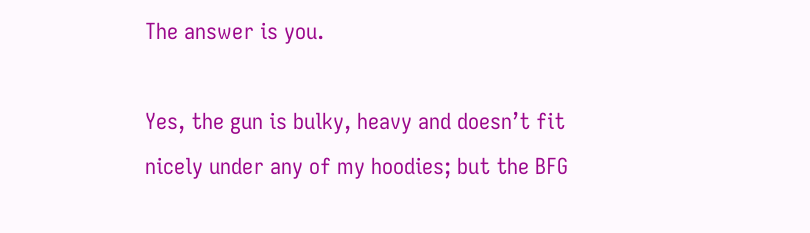The answer is you.

Yes, the gun is bulky, heavy and doesn’t fit nicely under any of my hoodies; but the BFG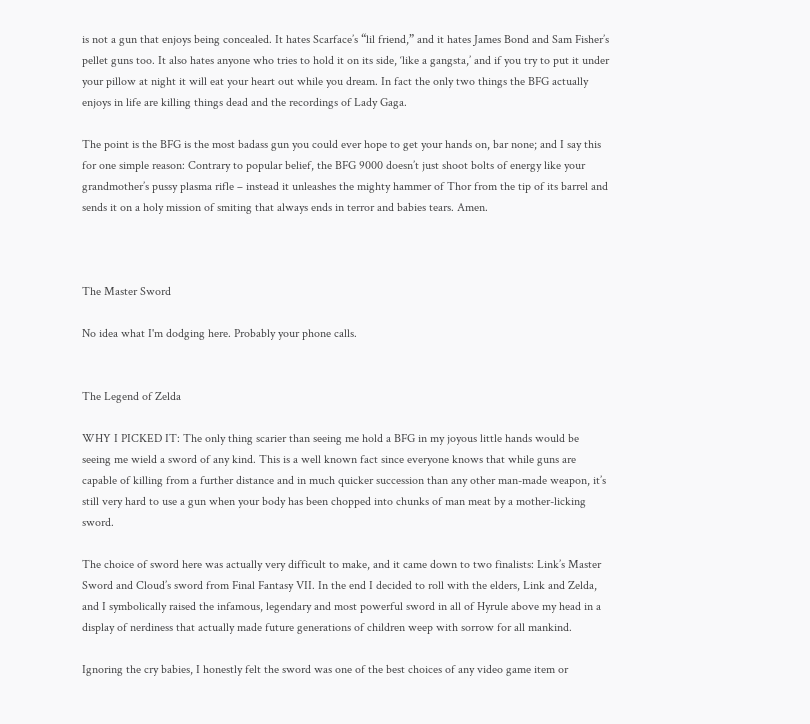is not a gun that enjoys being concealed. It hates Scarface’s “lil friend,” and it hates James Bond and Sam Fisher’s pellet guns too. It also hates anyone who tries to hold it on its side, ‘like a gangsta,’ and if you try to put it under your pillow at night it will eat your heart out while you dream. In fact the only two things the BFG actually enjoys in life are killing things dead and the recordings of Lady Gaga.

The point is the BFG is the most badass gun you could ever hope to get your hands on, bar none; and I say this for one simple reason: Contrary to popular belief, the BFG 9000 doesn’t just shoot bolts of energy like your grandmother’s pussy plasma rifle – instead it unleashes the mighty hammer of Thor from the tip of its barrel and sends it on a holy mission of smiting that always ends in terror and babies tears. Amen.



The Master Sword

No idea what I'm dodging here. Probably your phone calls.


The Legend of Zelda

WHY I PICKED IT: The only thing scarier than seeing me hold a BFG in my joyous little hands would be seeing me wield a sword of any kind. This is a well known fact since everyone knows that while guns are capable of killing from a further distance and in much quicker succession than any other man-made weapon, it’s still very hard to use a gun when your body has been chopped into chunks of man meat by a mother-licking sword.

The choice of sword here was actually very difficult to make, and it came down to two finalists: Link’s Master Sword and Cloud’s sword from Final Fantasy VII. In the end I decided to roll with the elders, Link and Zelda, and I symbolically raised the infamous, legendary and most powerful sword in all of Hyrule above my head in a display of nerdiness that actually made future generations of children weep with sorrow for all mankind.

Ignoring the cry babies, I honestly felt the sword was one of the best choices of any video game item or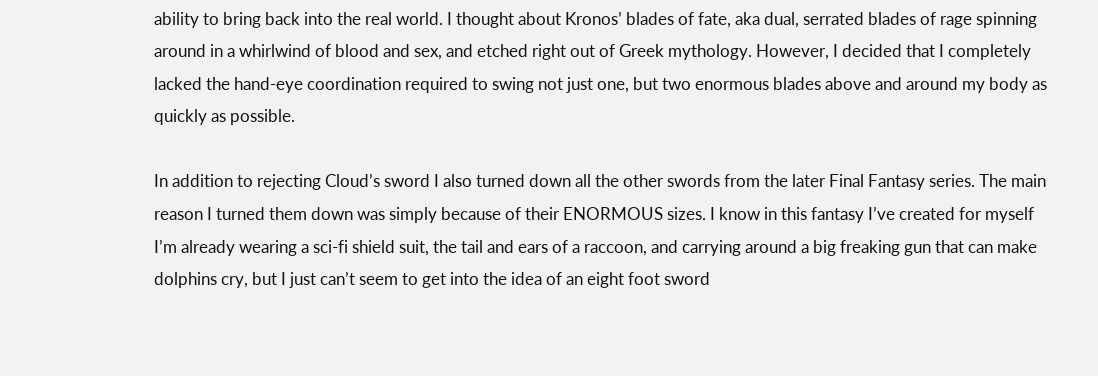ability to bring back into the real world. I thought about Kronos’ blades of fate, aka dual, serrated blades of rage spinning around in a whirlwind of blood and sex, and etched right out of Greek mythology. However, I decided that I completely lacked the hand-eye coordination required to swing not just one, but two enormous blades above and around my body as quickly as possible.

In addition to rejecting Cloud’s sword I also turned down all the other swords from the later Final Fantasy series. The main reason I turned them down was simply because of their ENORMOUS sizes. I know in this fantasy I’ve created for myself I’m already wearing a sci-fi shield suit, the tail and ears of a raccoon, and carrying around a big freaking gun that can make dolphins cry, but I just can’t seem to get into the idea of an eight foot sword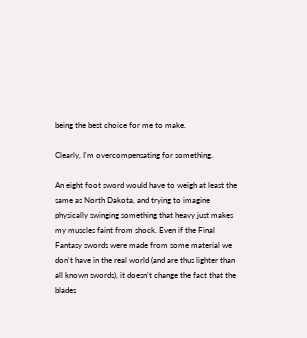being the best choice for me to make.

Clearly, I'm overcompensating for something.

An eight foot sword would have to weigh at least the same as North Dakota, and trying to imagine physically swinging something that heavy just makes my muscles faint from shock. Even if the Final Fantasy swords were made from some material we don’t have in the real world (and are thus lighter than all known swords), it doesn’t change the fact that the blades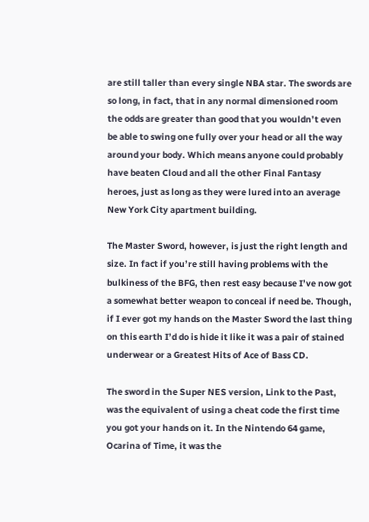are still taller than every single NBA star. The swords are so long, in fact, that in any normal dimensioned room the odds are greater than good that you wouldn’t even be able to swing one fully over your head or all the way around your body. Which means anyone could probably have beaten Cloud and all the other Final Fantasy heroes, just as long as they were lured into an average New York City apartment building.

The Master Sword, however, is just the right length and size. In fact if you’re still having problems with the bulkiness of the BFG, then rest easy because I’ve now got a somewhat better weapon to conceal if need be. Though, if I ever got my hands on the Master Sword the last thing on this earth I’d do is hide it like it was a pair of stained underwear or a Greatest Hits of Ace of Bass CD.

The sword in the Super NES version, Link to the Past, was the equivalent of using a cheat code the first time you got your hands on it. In the Nintendo 64 game, Ocarina of Time, it was the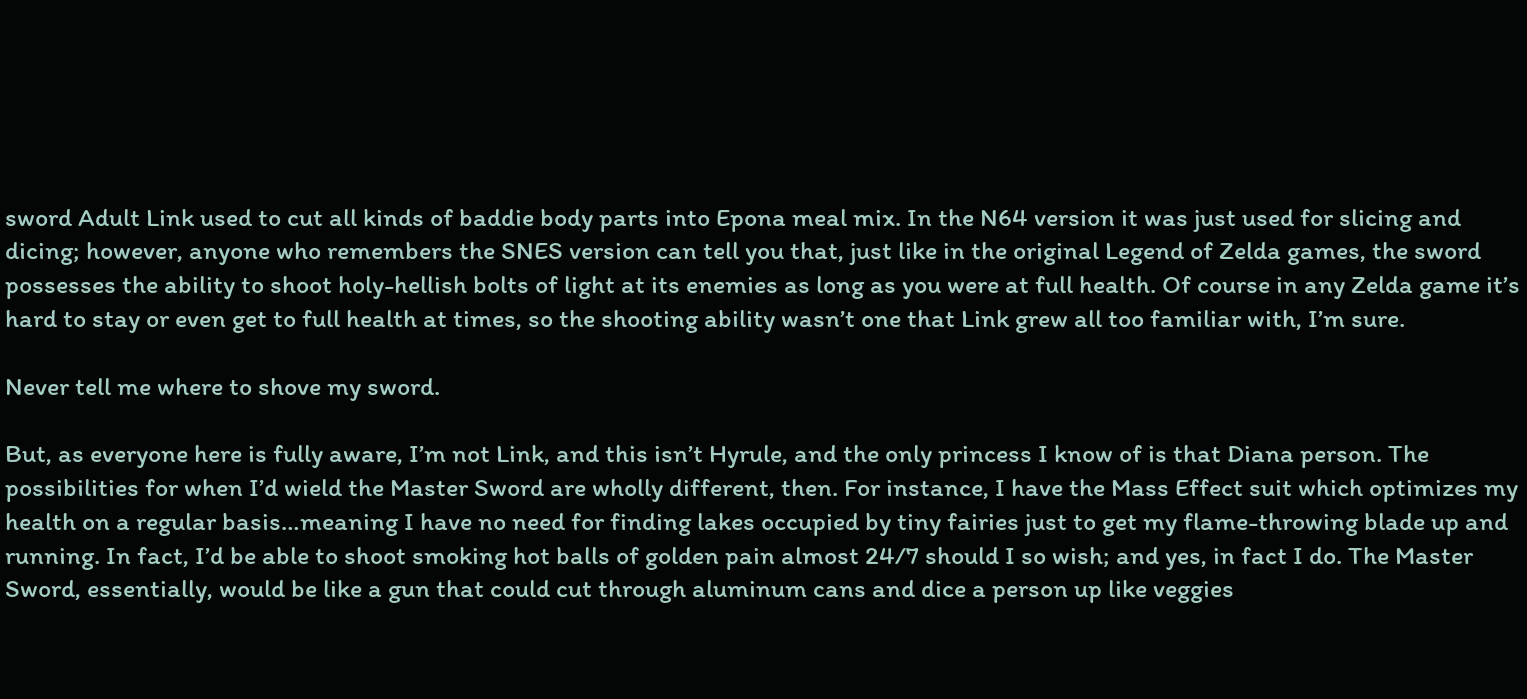sword Adult Link used to cut all kinds of baddie body parts into Epona meal mix. In the N64 version it was just used for slicing and dicing; however, anyone who remembers the SNES version can tell you that, just like in the original Legend of Zelda games, the sword possesses the ability to shoot holy-hellish bolts of light at its enemies as long as you were at full health. Of course in any Zelda game it’s hard to stay or even get to full health at times, so the shooting ability wasn’t one that Link grew all too familiar with, I’m sure.

Never tell me where to shove my sword.

But, as everyone here is fully aware, I’m not Link, and this isn’t Hyrule, and the only princess I know of is that Diana person. The possibilities for when I’d wield the Master Sword are wholly different, then. For instance, I have the Mass Effect suit which optimizes my health on a regular basis…meaning I have no need for finding lakes occupied by tiny fairies just to get my flame-throwing blade up and running. In fact, I’d be able to shoot smoking hot balls of golden pain almost 24/7 should I so wish; and yes, in fact I do. The Master Sword, essentially, would be like a gun that could cut through aluminum cans and dice a person up like veggies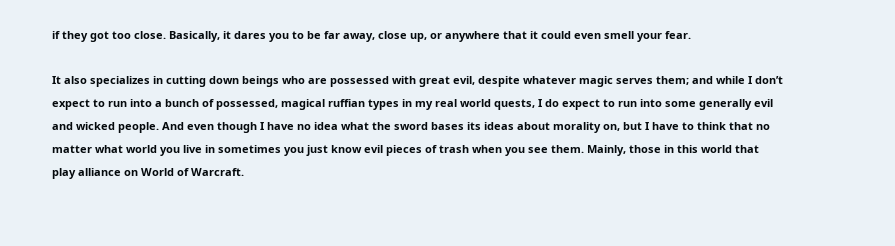if they got too close. Basically, it dares you to be far away, close up, or anywhere that it could even smell your fear.

It also specializes in cutting down beings who are possessed with great evil, despite whatever magic serves them; and while I don’t expect to run into a bunch of possessed, magical ruffian types in my real world quests, I do expect to run into some generally evil and wicked people. And even though I have no idea what the sword bases its ideas about morality on, but I have to think that no matter what world you live in sometimes you just know evil pieces of trash when you see them. Mainly, those in this world that play alliance on World of Warcraft.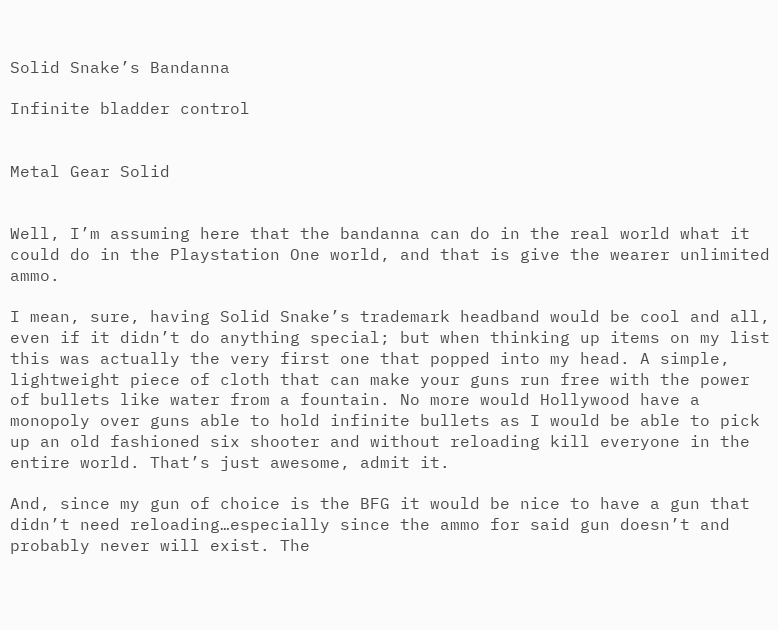Solid Snake’s Bandanna

Infinite bladder control


Metal Gear Solid


Well, I’m assuming here that the bandanna can do in the real world what it could do in the Playstation One world, and that is give the wearer unlimited ammo.

I mean, sure, having Solid Snake’s trademark headband would be cool and all, even if it didn’t do anything special; but when thinking up items on my list this was actually the very first one that popped into my head. A simple, lightweight piece of cloth that can make your guns run free with the power of bullets like water from a fountain. No more would Hollywood have a monopoly over guns able to hold infinite bullets as I would be able to pick up an old fashioned six shooter and without reloading kill everyone in the entire world. That’s just awesome, admit it.

And, since my gun of choice is the BFG it would be nice to have a gun that didn’t need reloading…especially since the ammo for said gun doesn’t and probably never will exist. The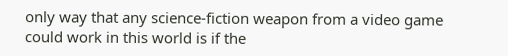only way that any science-fiction weapon from a video game could work in this world is if the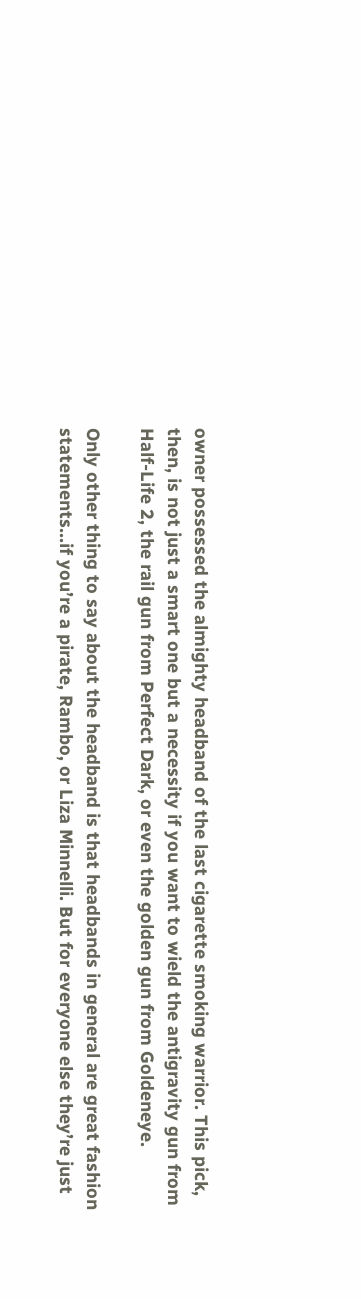owner possessed the almighty headband of the last cigarette smoking warrior. This pick, then, is not just a smart one but a necessity if you want to wield the antigravity gun from Half-Life 2, the rail gun from Perfect Dark, or even the golden gun from Goldeneye.

Only other thing to say about the headband is that headbands in general are great fashion statements…if you’re a pirate, Rambo, or Liza Minnelli. But for everyone else they’re just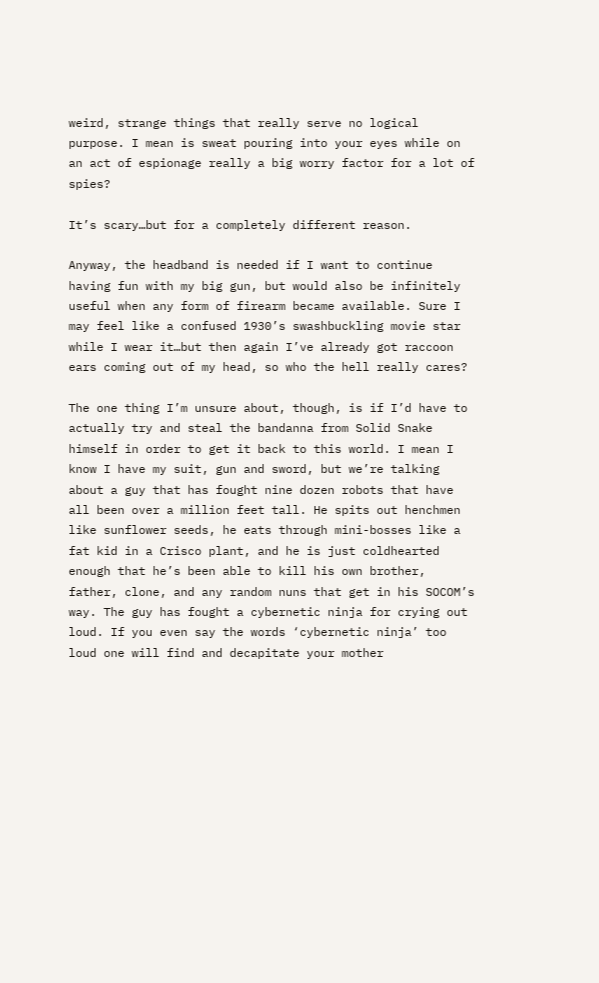weird, strange things that really serve no logical purpose. I mean is sweat pouring into your eyes while on an act of espionage really a big worry factor for a lot of spies?

It’s scary…but for a completely different reason.

Anyway, the headband is needed if I want to continue having fun with my big gun, but would also be infinitely useful when any form of firearm became available. Sure I may feel like a confused 1930’s swashbuckling movie star while I wear it…but then again I’ve already got raccoon ears coming out of my head, so who the hell really cares?

The one thing I’m unsure about, though, is if I’d have to actually try and steal the bandanna from Solid Snake himself in order to get it back to this world. I mean I know I have my suit, gun and sword, but we’re talking about a guy that has fought nine dozen robots that have all been over a million feet tall. He spits out henchmen like sunflower seeds, he eats through mini-bosses like a fat kid in a Crisco plant, and he is just coldhearted enough that he’s been able to kill his own brother, father, clone, and any random nuns that get in his SOCOM’s way. The guy has fought a cybernetic ninja for crying out loud. If you even say the words ‘cybernetic ninja’ too loud one will find and decapitate your mother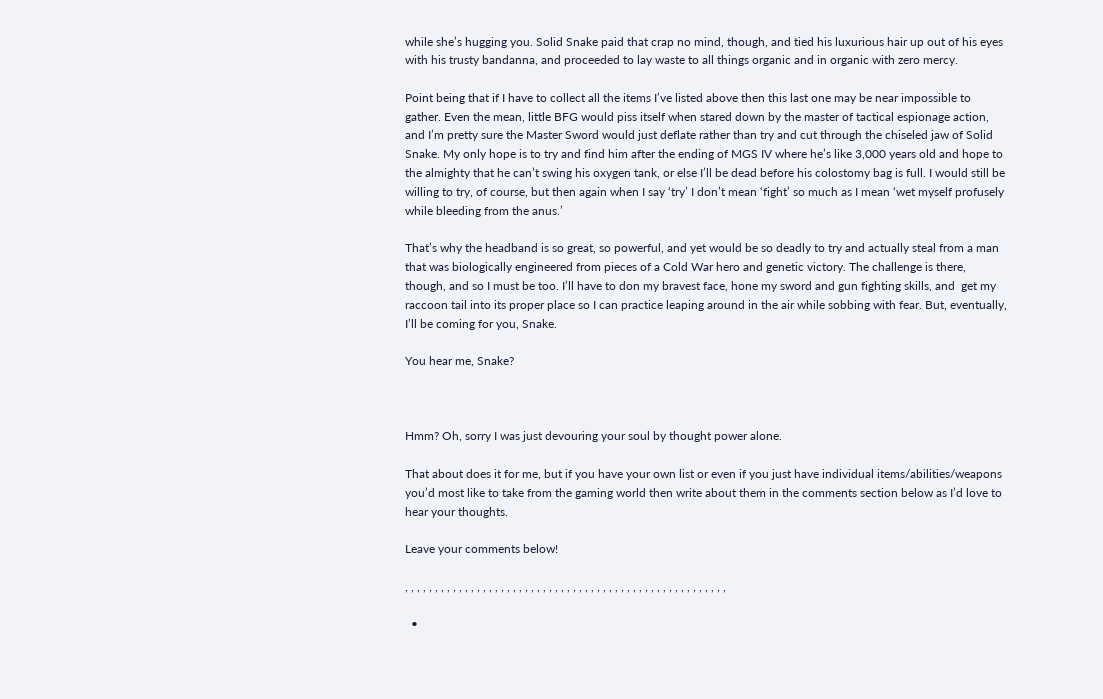while she’s hugging you. Solid Snake paid that crap no mind, though, and tied his luxurious hair up out of his eyes with his trusty bandanna, and proceeded to lay waste to all things organic and in organic with zero mercy.

Point being that if I have to collect all the items I’ve listed above then this last one may be near impossible to gather. Even the mean, little BFG would piss itself when stared down by the master of tactical espionage action, and I’m pretty sure the Master Sword would just deflate rather than try and cut through the chiseled jaw of Solid Snake. My only hope is to try and find him after the ending of MGS IV where he’s like 3,000 years old and hope to the almighty that he can’t swing his oxygen tank, or else I’ll be dead before his colostomy bag is full. I would still be willing to try, of course, but then again when I say ‘try’ I don’t mean ‘fight’ so much as I mean ‘wet myself profusely while bleeding from the anus.’

That’s why the headband is so great, so powerful, and yet would be so deadly to try and actually steal from a man that was biologically engineered from pieces of a Cold War hero and genetic victory. The challenge is there, though, and so I must be too. I’ll have to don my bravest face, hone my sword and gun fighting skills, and  get my raccoon tail into its proper place so I can practice leaping around in the air while sobbing with fear. But, eventually, I’ll be coming for you, Snake.

You hear me, Snake?



Hmm? Oh, sorry I was just devouring your soul by thought power alone.

That about does it for me, but if you have your own list or even if you just have individual items/abilities/weapons you’d most like to take from the gaming world then write about them in the comments section below as I’d love to hear your thoughts.

Leave your comments below!

, , , , , , , , , , , , , , , , , , , , , , , , , , , , , , , , , , , , , , , , , , , , , , , , , , , , , ,

  •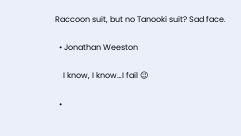Raccoon suit, but no Tanooki suit? Sad face.

  • Jonathan Weeston

    I know, I know…I fail 😉

  •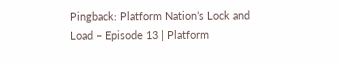Pingback: Platform Nation’s Lock and Load – Episode 13 | Platform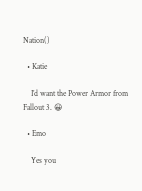Nation()

  • Katie

    I’d want the Power Armor from Fallout 3. 😀

  • Emo

    Yes you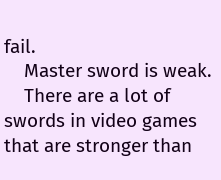fail.
    Master sword is weak.
    There are a lot of swords in video games that are stronger than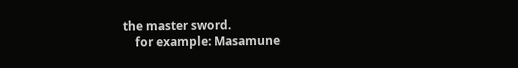the master sword.
    for example: Masamune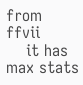from ffvii
    it has max stats